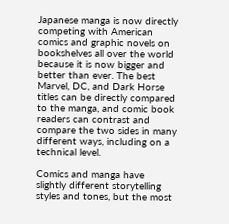Japanese manga is now directly competing with American comics and graphic novels on bookshelves all over the world because it is now bigger and better than ever. The best Marvel, DC, and Dark Horse titles can be directly compared to the manga, and comic book readers can contrast and compare the two sides in many different ways, including on a technical level.

Comics and manga have slightly different storytelling styles and tones, but the most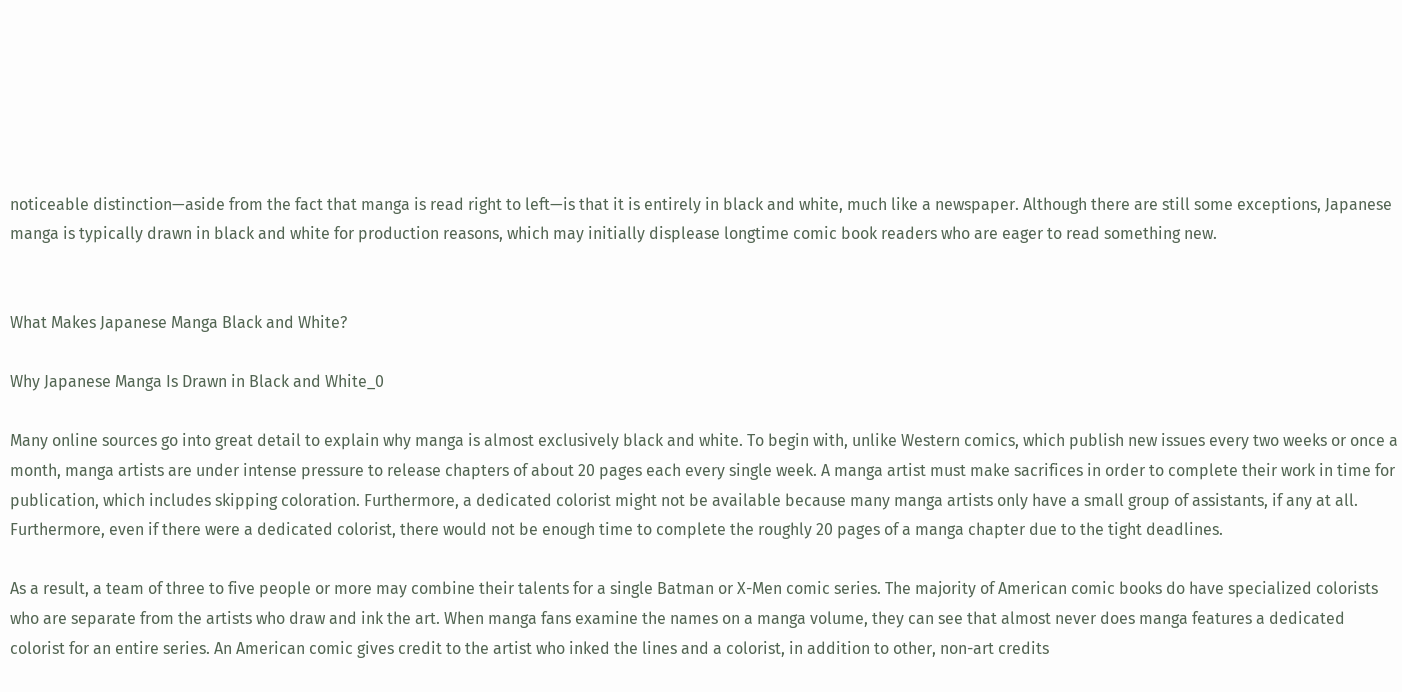noticeable distinction—aside from the fact that manga is read right to left—is that it is entirely in black and white, much like a newspaper. Although there are still some exceptions, Japanese manga is typically drawn in black and white for production reasons, which may initially displease longtime comic book readers who are eager to read something new.


What Makes Japanese Manga Black and White?

Why Japanese Manga Is Drawn in Black and White_0

Many online sources go into great detail to explain why manga is almost exclusively black and white. To begin with, unlike Western comics, which publish new issues every two weeks or once a month, manga artists are under intense pressure to release chapters of about 20 pages each every single week. A manga artist must make sacrifices in order to complete their work in time for publication, which includes skipping coloration. Furthermore, a dedicated colorist might not be available because many manga artists only have a small group of assistants, if any at all. Furthermore, even if there were a dedicated colorist, there would not be enough time to complete the roughly 20 pages of a manga chapter due to the tight deadlines.

As a result, a team of three to five people or more may combine their talents for a single Batman or X-Men comic series. The majority of American comic books do have specialized colorists who are separate from the artists who draw and ink the art. When manga fans examine the names on a manga volume, they can see that almost never does manga features a dedicated colorist for an entire series. An American comic gives credit to the artist who inked the lines and a colorist, in addition to other, non-art credits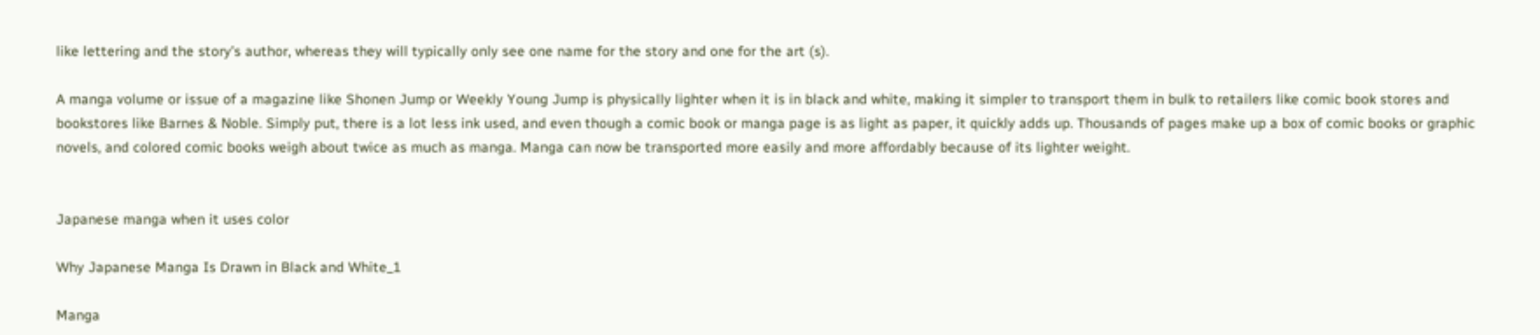like lettering and the story's author, whereas they will typically only see one name for the story and one for the art (s).

A manga volume or issue of a magazine like Shonen Jump or Weekly Young Jump is physically lighter when it is in black and white, making it simpler to transport them in bulk to retailers like comic book stores and bookstores like Barnes & Noble. Simply put, there is a lot less ink used, and even though a comic book or manga page is as light as paper, it quickly adds up. Thousands of pages make up a box of comic books or graphic novels, and colored comic books weigh about twice as much as manga. Manga can now be transported more easily and more affordably because of its lighter weight.


Japanese manga when it uses color

Why Japanese Manga Is Drawn in Black and White_1

Manga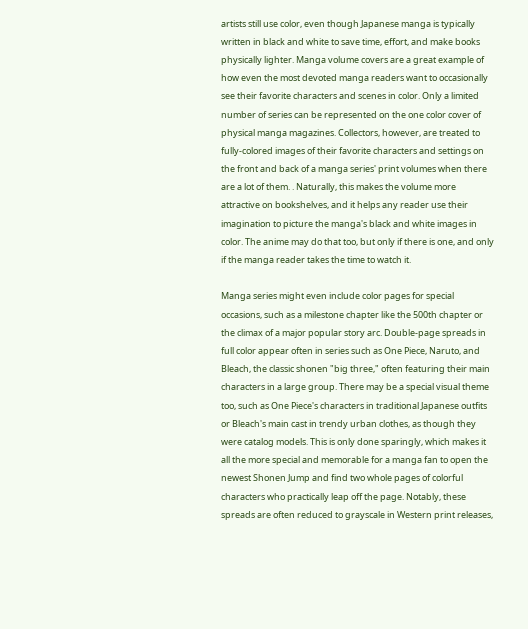artists still use color, even though Japanese manga is typically written in black and white to save time, effort, and make books physically lighter. Manga volume covers are a great example of how even the most devoted manga readers want to occasionally see their favorite characters and scenes in color. Only a limited number of series can be represented on the one color cover of physical manga magazines. Collectors, however, are treated to fully-colored images of their favorite characters and settings on the front and back of a manga series' print volumes when there are a lot of them. . Naturally, this makes the volume more attractive on bookshelves, and it helps any reader use their imagination to picture the manga's black and white images in color. The anime may do that too, but only if there is one, and only if the manga reader takes the time to watch it.

Manga series might even include color pages for special occasions, such as a milestone chapter like the 500th chapter or the climax of a major popular story arc. Double-page spreads in full color appear often in series such as One Piece, Naruto, and Bleach, the classic shonen "big three," often featuring their main characters in a large group. There may be a special visual theme too, such as One Piece's characters in traditional Japanese outfits or Bleach's main cast in trendy urban clothes, as though they were catalog models. This is only done sparingly, which makes it all the more special and memorable for a manga fan to open the newest Shonen Jump and find two whole pages of colorful characters who practically leap off the page. Notably, these spreads are often reduced to grayscale in Western print releases,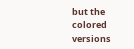but the colored versions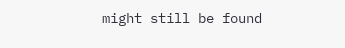might still be found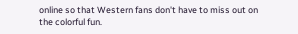online so that Western fans don't have to miss out on the colorful fun.